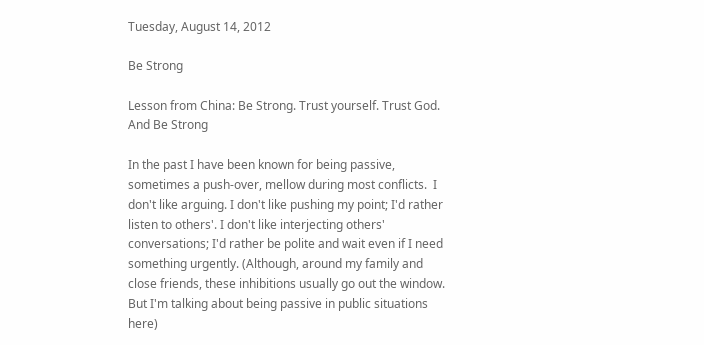Tuesday, August 14, 2012

Be Strong

Lesson from China: Be Strong. Trust yourself. Trust God. And Be Strong

In the past I have been known for being passive, sometimes a push-over, mellow during most conflicts.  I don't like arguing. I don't like pushing my point; I'd rather listen to others'. I don't like interjecting others' conversations; I'd rather be polite and wait even if I need something urgently. (Although, around my family and close friends, these inhibitions usually go out the window. But I'm talking about being passive in public situations here)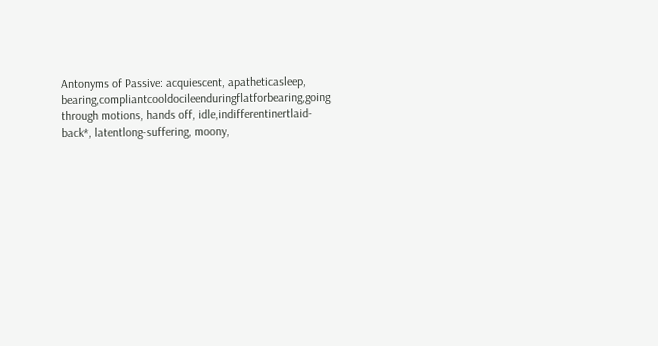Antonyms of Passive: acquiescent, apatheticasleep, bearing,compliantcooldocileenduringflatforbearing,going through motions, hands off, idle,indifferentinertlaid-back*, latentlong-suffering, moony,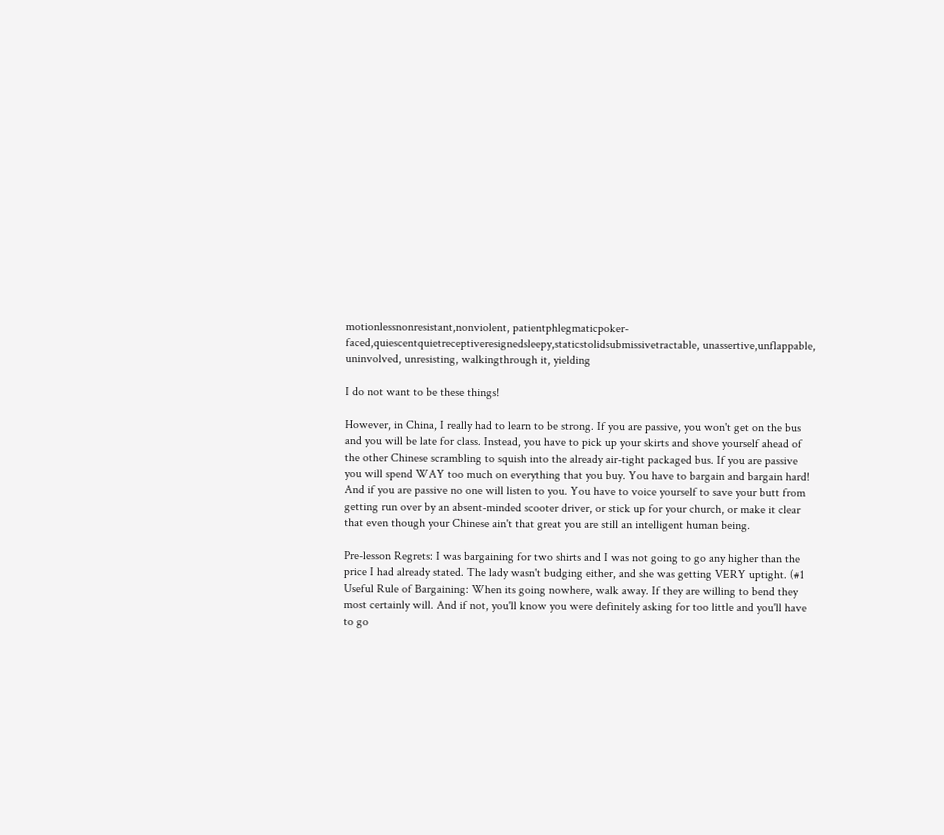motionlessnonresistant,nonviolent, patientphlegmaticpoker-faced,quiescentquietreceptiveresignedsleepy,staticstolidsubmissivetractable, unassertive,unflappable, uninvolved, unresisting, walkingthrough it, yielding

I do not want to be these things!

However, in China, I really had to learn to be strong. If you are passive, you won't get on the bus and you will be late for class. Instead, you have to pick up your skirts and shove yourself ahead of the other Chinese scrambling to squish into the already air-tight packaged bus. If you are passive you will spend WAY too much on everything that you buy. You have to bargain and bargain hard! And if you are passive no one will listen to you. You have to voice yourself to save your butt from getting run over by an absent-minded scooter driver, or stick up for your church, or make it clear that even though your Chinese ain't that great you are still an intelligent human being.

Pre-lesson Regrets: I was bargaining for two shirts and I was not going to go any higher than the price I had already stated. The lady wasn't budging either, and she was getting VERY uptight. (#1 Useful Rule of Bargaining: When its going nowhere, walk away. If they are willing to bend they most certainly will. And if not, you'll know you were definitely asking for too little and you'll have to go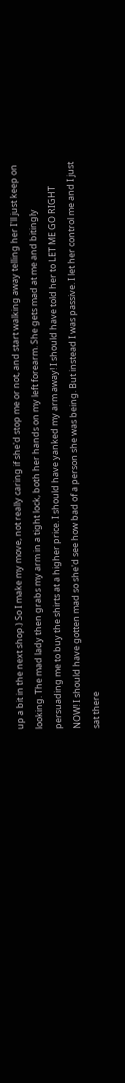up a bit in the next shop.) So I make my move, not really caring if she'd stop me or not, and start walking away telling her I'll just keep on looking. The mad lady then grabs my arm in a tight lock, both her hands on my left forearm. She gets mad at me and bitingly persuading me to buy the shirts at a higher price. I should have yanked my arm away! I should have told her to LET ME GO RIGHT NOW! I should have gotten mad so she'd see how bad of a person she was being. But instead I was passive. I let her control me and I just sat there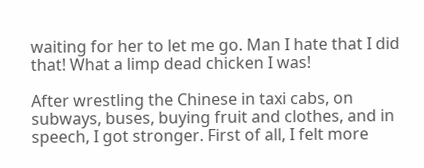waiting for her to let me go. Man I hate that I did that! What a limp dead chicken I was!

After wrestling the Chinese in taxi cabs, on subways, buses, buying fruit and clothes, and in speech, I got stronger. First of all, I felt more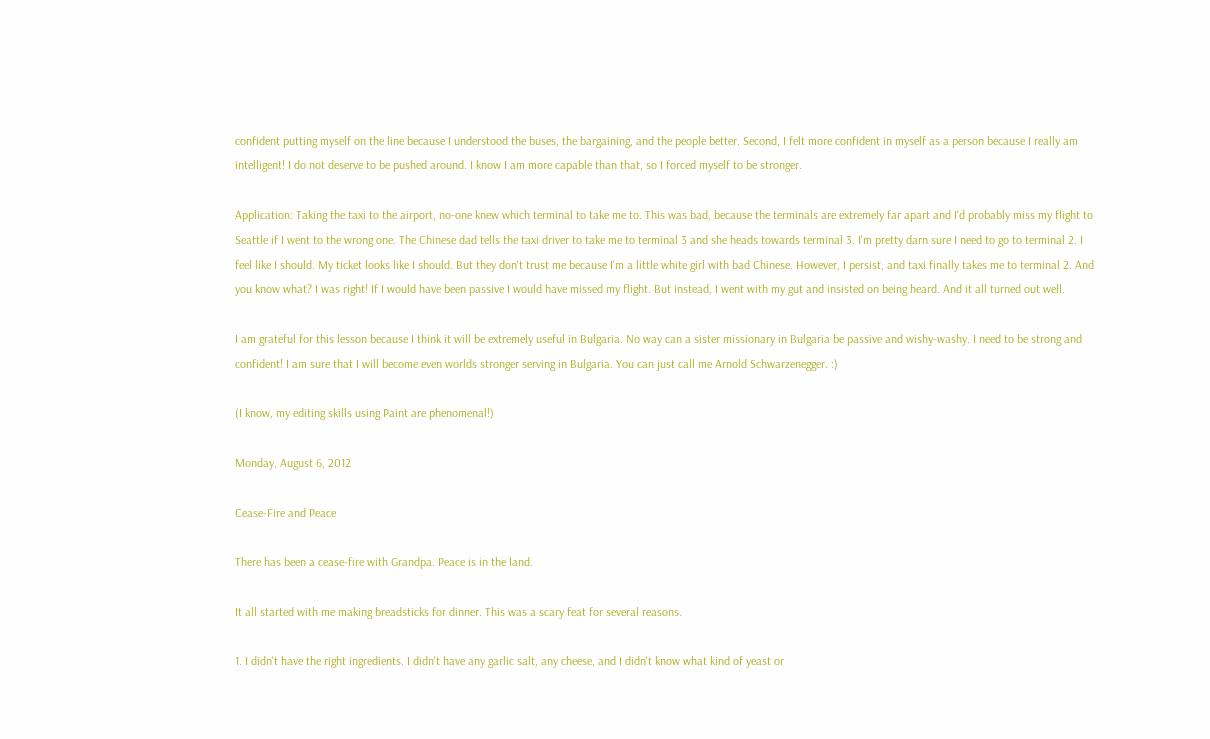confident putting myself on the line because I understood the buses, the bargaining, and the people better. Second, I felt more confident in myself as a person because I really am intelligent! I do not deserve to be pushed around. I know I am more capable than that, so I forced myself to be stronger.

Application: Taking the taxi to the airport, no-one knew which terminal to take me to. This was bad, because the terminals are extremely far apart and I'd probably miss my flight to Seattle if I went to the wrong one. The Chinese dad tells the taxi driver to take me to terminal 3 and she heads towards terminal 3. I'm pretty darn sure I need to go to terminal 2. I feel like I should. My ticket looks like I should. But they don't trust me because I'm a little white girl with bad Chinese. However, I persist, and taxi finally takes me to terminal 2. And you know what? I was right! If I would have been passive I would have missed my flight. But instead, I went with my gut and insisted on being heard. And it all turned out well.

I am grateful for this lesson because I think it will be extremely useful in Bulgaria. No way can a sister missionary in Bulgaria be passive and wishy-washy. I need to be strong and confident! I am sure that I will become even worlds stronger serving in Bulgaria. You can just call me Arnold Schwarzenegger. :)

(I know, my editing skills using Paint are phenomenal!)

Monday, August 6, 2012

Cease-Fire and Peace

There has been a cease-fire with Grandpa. Peace is in the land.

It all started with me making breadsticks for dinner. This was a scary feat for several reasons.

1. I didn't have the right ingredients. I didn't have any garlic salt, any cheese, and I didn't know what kind of yeast or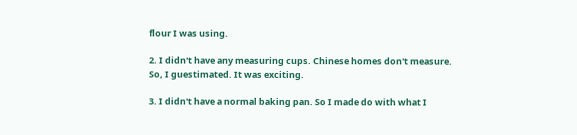flour I was using.

2. I didn't have any measuring cups. Chinese homes don't measure. So, I guestimated. It was exciting.

3. I didn't have a normal baking pan. So I made do with what I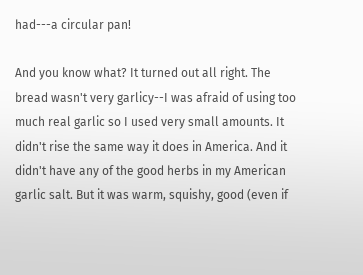had---a circular pan!

And you know what? It turned out all right. The bread wasn't very garlicy--I was afraid of using too much real garlic so I used very small amounts. It didn't rise the same way it does in America. And it didn't have any of the good herbs in my American garlic salt. But it was warm, squishy, good (even if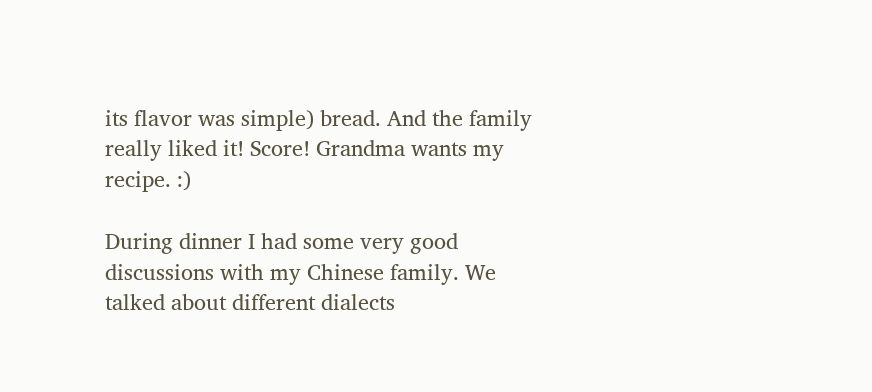its flavor was simple) bread. And the family really liked it! Score! Grandma wants my recipe. :)

During dinner I had some very good discussions with my Chinese family. We talked about different dialects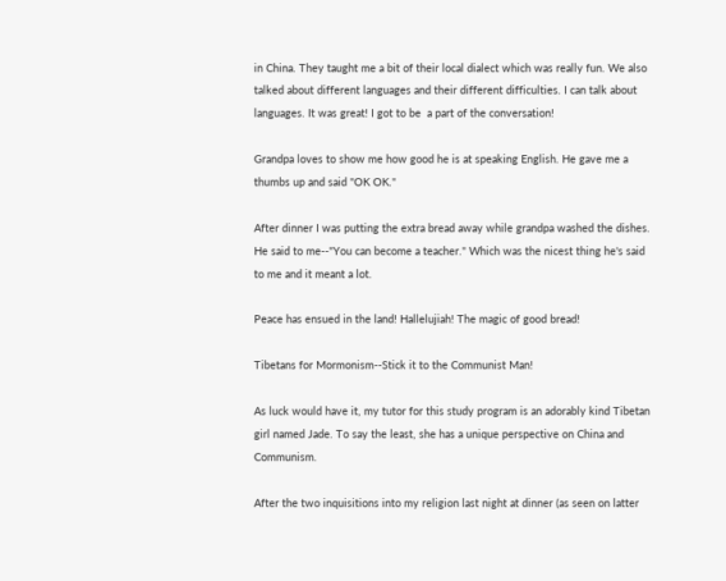in China. They taught me a bit of their local dialect which was really fun. We also talked about different languages and their different difficulties. I can talk about languages. It was great! I got to be  a part of the conversation!

Grandpa loves to show me how good he is at speaking English. He gave me a thumbs up and said "OK OK."

After dinner I was putting the extra bread away while grandpa washed the dishes. He said to me--"You can become a teacher." Which was the nicest thing he's said to me and it meant a lot.

Peace has ensued in the land! Hallelujiah! The magic of good bread!

Tibetans for Mormonism--Stick it to the Communist Man!

As luck would have it, my tutor for this study program is an adorably kind Tibetan girl named Jade. To say the least, she has a unique perspective on China and Communism.

After the two inquisitions into my religion last night at dinner (as seen on latter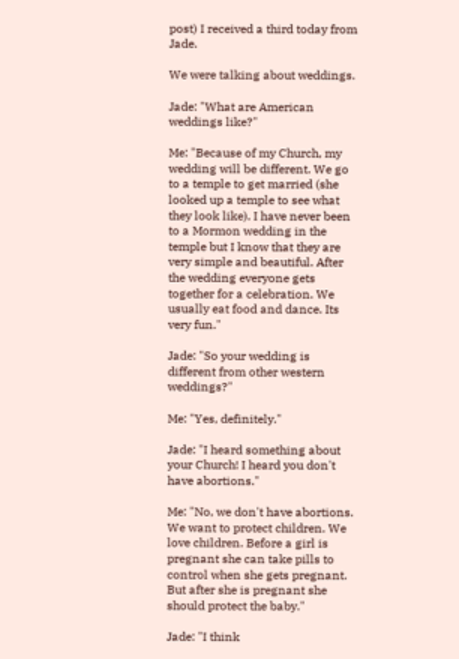post) I received a third today from Jade.

We were talking about weddings.

Jade: "What are American weddings like?"

Me: "Because of my Church, my wedding will be different. We go to a temple to get married (she looked up a temple to see what they look like). I have never been to a Mormon wedding in the temple but I know that they are very simple and beautiful. After the wedding everyone gets together for a celebration. We usually eat food and dance. Its very fun."

Jade: "So your wedding is different from other western weddings?"

Me: "Yes, definitely."

Jade: "I heard something about your Church! I heard you don't have abortions."

Me: "No, we don't have abortions. We want to protect children. We love children. Before a girl is pregnant she can take pills to control when she gets pregnant. But after she is pregnant she should protect the baby."

Jade: "I think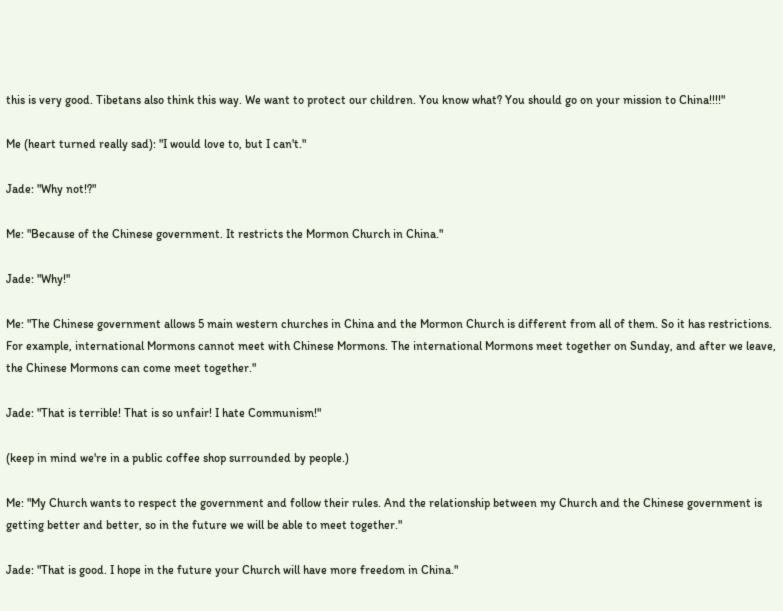this is very good. Tibetans also think this way. We want to protect our children. You know what? You should go on your mission to China!!!!"

Me (heart turned really sad): "I would love to, but I can't."

Jade: "Why not!?"

Me: "Because of the Chinese government. It restricts the Mormon Church in China."

Jade: "Why!"

Me: "The Chinese government allows 5 main western churches in China and the Mormon Church is different from all of them. So it has restrictions. For example, international Mormons cannot meet with Chinese Mormons. The international Mormons meet together on Sunday, and after we leave, the Chinese Mormons can come meet together."

Jade: "That is terrible! That is so unfair! I hate Communism!"

(keep in mind we're in a public coffee shop surrounded by people.)

Me: "My Church wants to respect the government and follow their rules. And the relationship between my Church and the Chinese government is getting better and better, so in the future we will be able to meet together."

Jade: "That is good. I hope in the future your Church will have more freedom in China."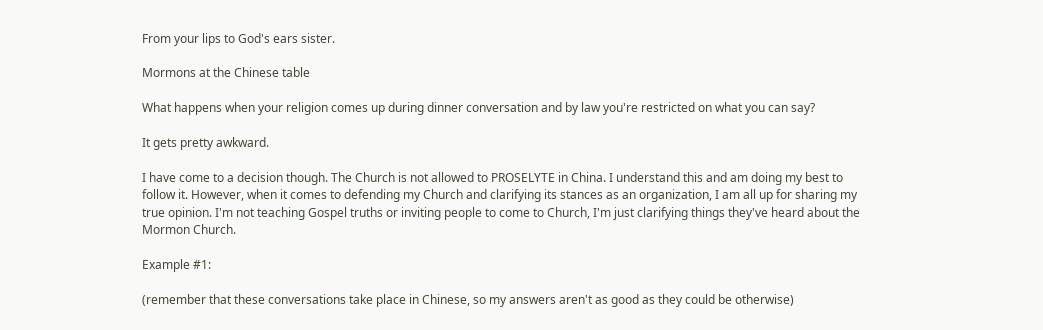From your lips to God's ears sister.

Mormons at the Chinese table

What happens when your religion comes up during dinner conversation and by law you're restricted on what you can say?

It gets pretty awkward.

I have come to a decision though. The Church is not allowed to PROSELYTE in China. I understand this and am doing my best to follow it. However, when it comes to defending my Church and clarifying its stances as an organization, I am all up for sharing my true opinion. I'm not teaching Gospel truths or inviting people to come to Church, I'm just clarifying things they've heard about the Mormon Church.

Example #1:

(remember that these conversations take place in Chinese, so my answers aren't as good as they could be otherwise)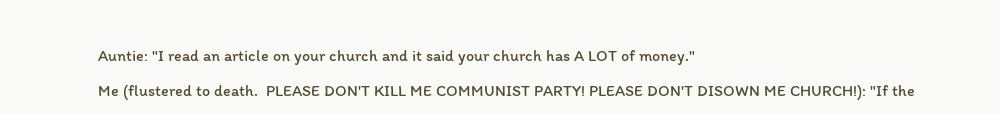Auntie: "I read an article on your church and it said your church has A LOT of money."

Me (flustered to death.  PLEASE DON'T KILL ME COMMUNIST PARTY! PLEASE DON'T DISOWN ME CHURCH!): "If the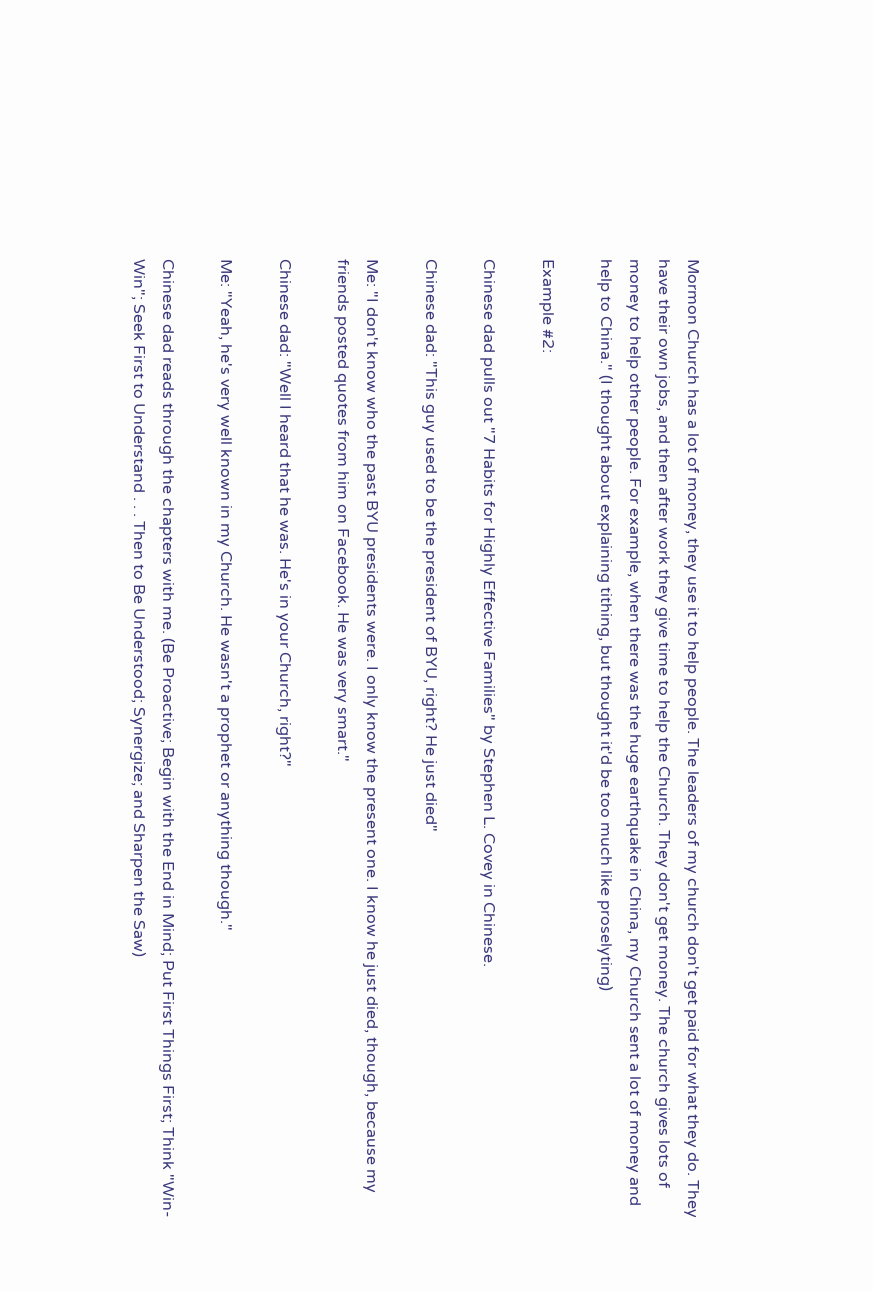Mormon Church has a lot of money, they use it to help people. The leaders of my church don't get paid for what they do. They have their own jobs, and then after work they give time to help the Church. They don't get money. The church gives lots of money to help other people. For example, when there was the huge earthquake in China, my Church sent a lot of money and help to China." (I thought about explaining tithing, but thought it'd be too much like proselyting)

Example #2:

Chinese dad pulls out "7 Habits for Highly Effective Families" by Stephen L. Covey in Chinese.

Chinese dad: "This guy used to be the president of BYU, right? He just died"

Me: "I don't know who the past BYU presidents were. I only know the present one. I know he just died, though, because my friends posted quotes from him on Facebook. He was very smart."

Chinese dad: "Well I heard that he was. He's in your Church, right?"

Me: "Yeah, he's very well known in my Church. He wasn't a prophet or anything though."

Chinese dad reads through the chapters with me. (Be Proactive; Begin with the End in Mind; Put First Things First; Think "Win-Win"; Seek First to Understand . . . Then to Be Understood; Synergize; and Sharpen the Saw)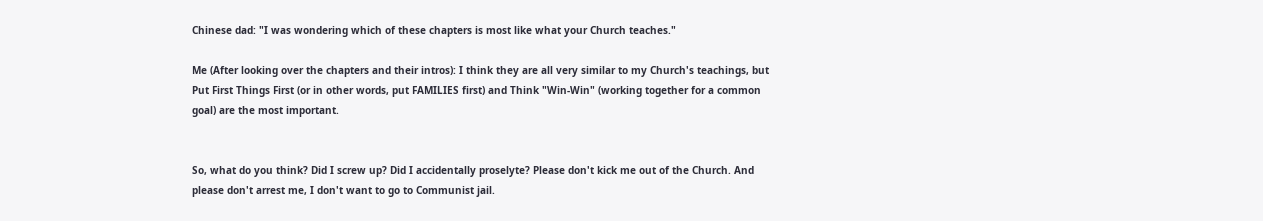Chinese dad: "I was wondering which of these chapters is most like what your Church teaches."

Me (After looking over the chapters and their intros): I think they are all very similar to my Church's teachings, but Put First Things First (or in other words, put FAMILIES first) and Think "Win-Win" (working together for a common goal) are the most important.


So, what do you think? Did I screw up? Did I accidentally proselyte? Please don't kick me out of the Church. And please don't arrest me, I don't want to go to Communist jail.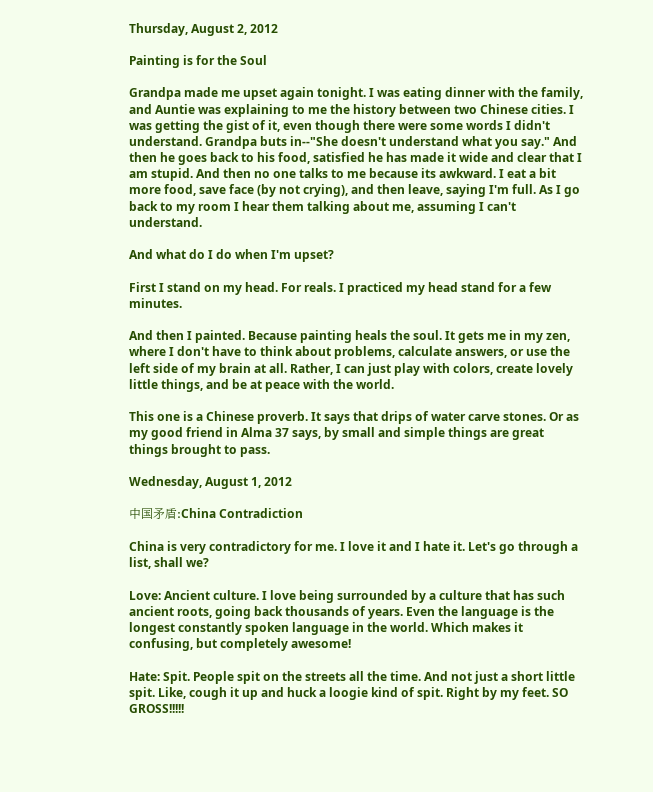Thursday, August 2, 2012

Painting is for the Soul

Grandpa made me upset again tonight. I was eating dinner with the family, and Auntie was explaining to me the history between two Chinese cities. I was getting the gist of it, even though there were some words I didn't understand. Grandpa buts in--"She doesn't understand what you say." And then he goes back to his food, satisfied he has made it wide and clear that I am stupid. And then no one talks to me because its awkward. I eat a bit more food, save face (by not crying), and then leave, saying I'm full. As I go back to my room I hear them talking about me, assuming I can't understand.

And what do I do when I'm upset?

First I stand on my head. For reals. I practiced my head stand for a few minutes.

And then I painted. Because painting heals the soul. It gets me in my zen, where I don't have to think about problems, calculate answers, or use the left side of my brain at all. Rather, I can just play with colors, create lovely little things, and be at peace with the world.

This one is a Chinese proverb. It says that drips of water carve stones. Or as my good friend in Alma 37 says, by small and simple things are great things brought to pass.

Wednesday, August 1, 2012

中国矛盾:China Contradiction

China is very contradictory for me. I love it and I hate it. Let's go through a list, shall we?

Love: Ancient culture. I love being surrounded by a culture that has such ancient roots, going back thousands of years. Even the language is the longest constantly spoken language in the world. Which makes it confusing, but completely awesome!

Hate: Spit. People spit on the streets all the time. And not just a short little spit. Like, cough it up and huck a loogie kind of spit. Right by my feet. SO GROSS!!!!!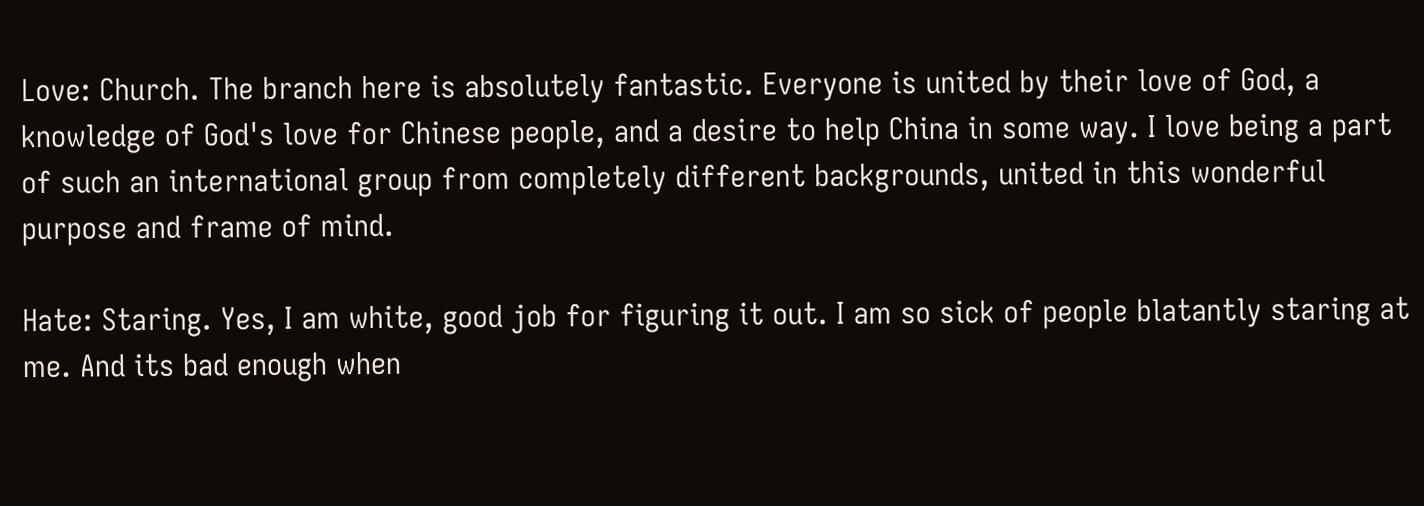Love: Church. The branch here is absolutely fantastic. Everyone is united by their love of God, a knowledge of God's love for Chinese people, and a desire to help China in some way. I love being a part of such an international group from completely different backgrounds, united in this wonderful purpose and frame of mind.

Hate: Staring. Yes, I am white, good job for figuring it out. I am so sick of people blatantly staring at me. And its bad enough when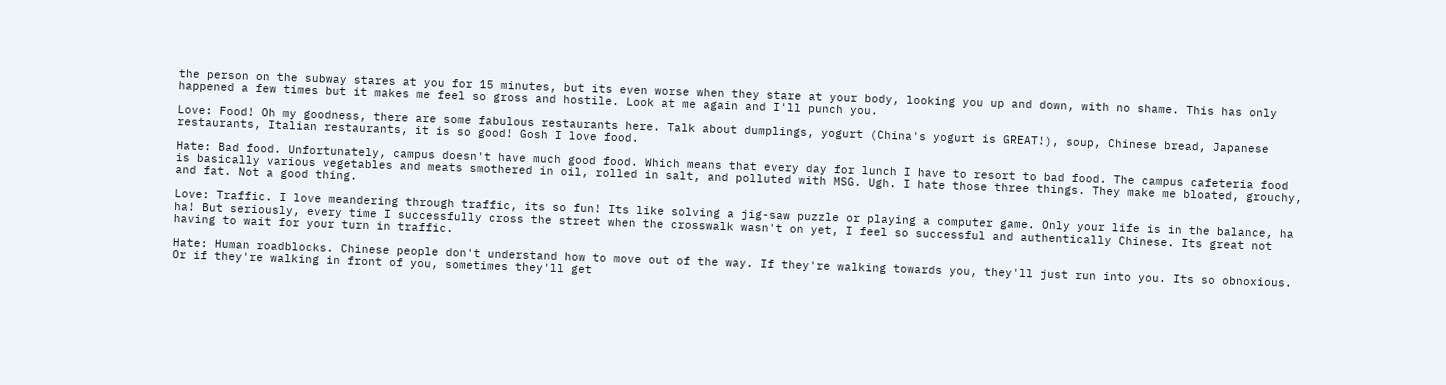the person on the subway stares at you for 15 minutes, but its even worse when they stare at your body, looking you up and down, with no shame. This has only happened a few times but it makes me feel so gross and hostile. Look at me again and I'll punch you.

Love: Food! Oh my goodness, there are some fabulous restaurants here. Talk about dumplings, yogurt (China's yogurt is GREAT!), soup, Chinese bread, Japanese restaurants, Italian restaurants, it is so good! Gosh I love food.

Hate: Bad food. Unfortunately, campus doesn't have much good food. Which means that every day for lunch I have to resort to bad food. The campus cafeteria food is basically various vegetables and meats smothered in oil, rolled in salt, and polluted with MSG. Ugh. I hate those three things. They make me bloated, grouchy, and fat. Not a good thing.

Love: Traffic. I love meandering through traffic, its so fun! Its like solving a jig-saw puzzle or playing a computer game. Only your life is in the balance, ha ha! But seriously, every time I successfully cross the street when the crosswalk wasn't on yet, I feel so successful and authentically Chinese. Its great not having to wait for your turn in traffic.

Hate: Human roadblocks. Chinese people don't understand how to move out of the way. If they're walking towards you, they'll just run into you. Its so obnoxious. Or if they're walking in front of you, sometimes they'll get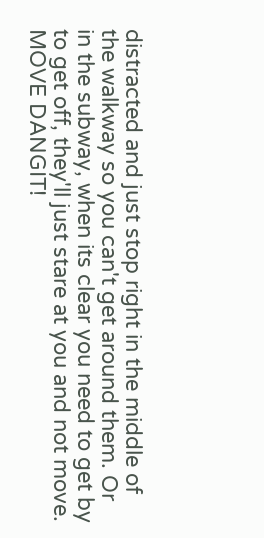distracted and just stop right in the middle of the walkway so you can't get around them. Or in the subway, when its clear you need to get by to get off, they'll just stare at you and not move. MOVE DANGIT!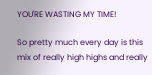YOU'RE WASTING MY TIME!

So pretty much every day is this mix of really high highs and really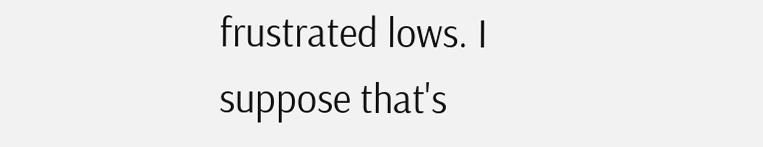frustrated lows. I suppose that's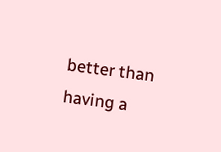better than having a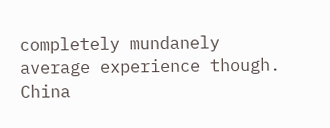completely mundanely average experience though. China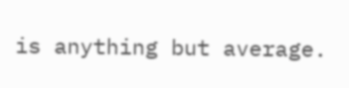is anything but average.